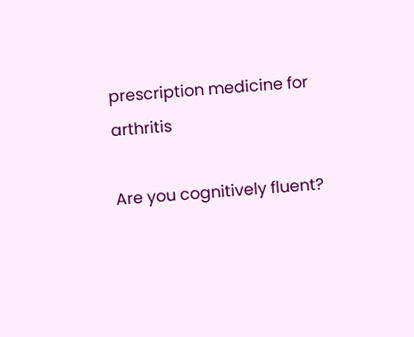prescription medicine for arthritis

Are you cognitively fluent?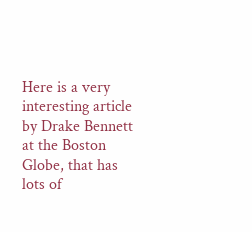Here is a very interesting article by Drake Bennett at the Boston Globe, that has lots of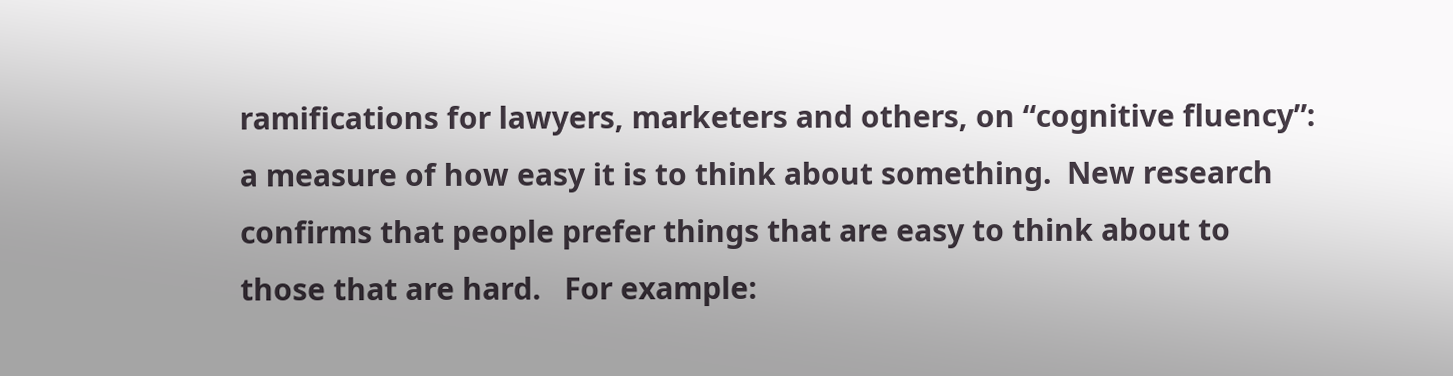ramifications for lawyers, marketers and others, on “cognitive fluency”: a measure of how easy it is to think about something.  New research confirms that people prefer things that are easy to think about to those that are hard.   For example: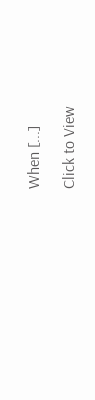When [...]

Click to View